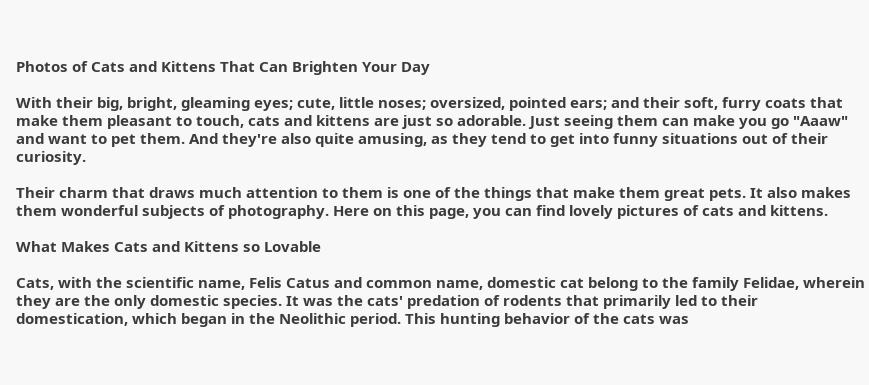Photos of Cats and Kittens That Can Brighten Your Day

With their big, bright, gleaming eyes; cute, little noses; oversized, pointed ears; and their soft, furry coats that make them pleasant to touch, cats and kittens are just so adorable. Just seeing them can make you go "Aaaw" and want to pet them. And they're also quite amusing, as they tend to get into funny situations out of their curiosity.

Their charm that draws much attention to them is one of the things that make them great pets. It also makes them wonderful subjects of photography. Here on this page, you can find lovely pictures of cats and kittens.

What Makes Cats and Kittens so Lovable

Cats, with the scientific name, Felis Catus and common name, domestic cat belong to the family Felidae, wherein they are the only domestic species. It was the cats' predation of rodents that primarily led to their domestication, which began in the Neolithic period. This hunting behavior of the cats was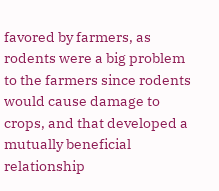favored by farmers, as rodents were a big problem to the farmers since rodents would cause damage to crops, and that developed a mutually beneficial relationship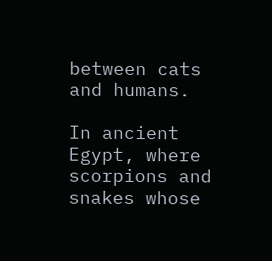between cats and humans.

In ancient Egypt, where scorpions and snakes whose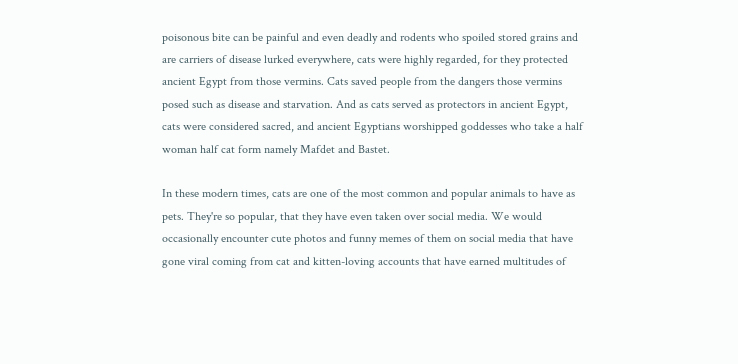poisonous bite can be painful and even deadly and rodents who spoiled stored grains and are carriers of disease lurked everywhere, cats were highly regarded, for they protected ancient Egypt from those vermins. Cats saved people from the dangers those vermins posed such as disease and starvation. And as cats served as protectors in ancient Egypt, cats were considered sacred, and ancient Egyptians worshipped goddesses who take a half woman half cat form namely Mafdet and Bastet.

In these modern times, cats are one of the most common and popular animals to have as pets. They're so popular, that they have even taken over social media. We would occasionally encounter cute photos and funny memes of them on social media that have gone viral coming from cat and kitten-loving accounts that have earned multitudes of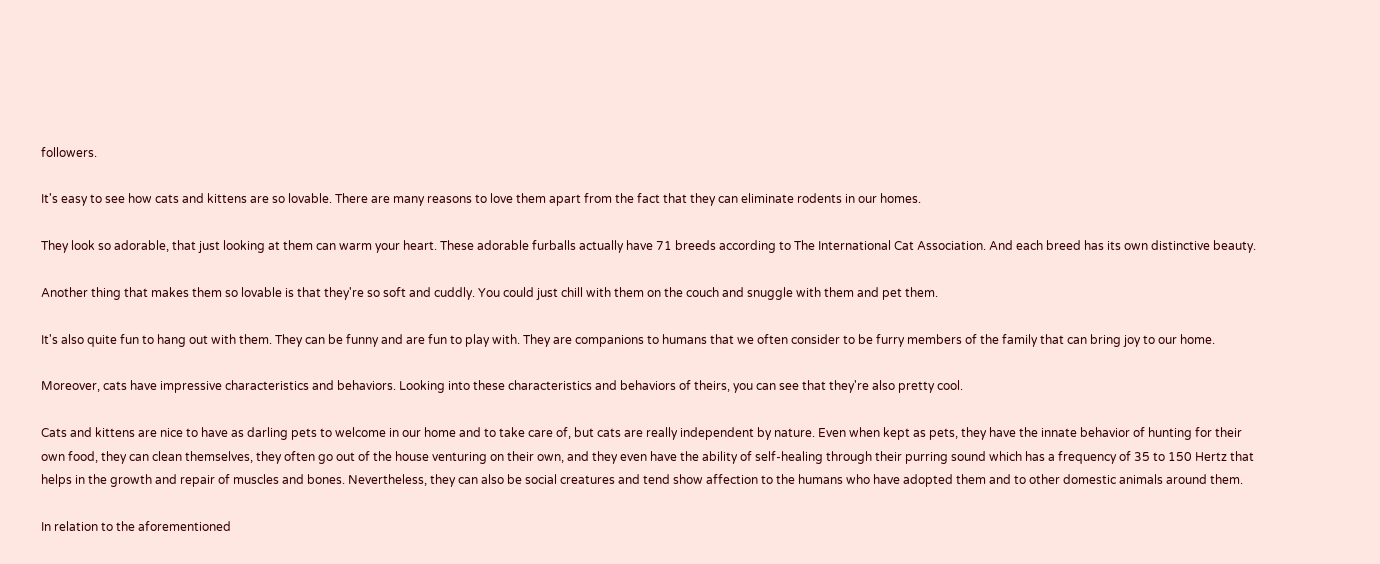followers.

It's easy to see how cats and kittens are so lovable. There are many reasons to love them apart from the fact that they can eliminate rodents in our homes.

They look so adorable, that just looking at them can warm your heart. These adorable furballs actually have 71 breeds according to The International Cat Association. And each breed has its own distinctive beauty.

Another thing that makes them so lovable is that they're so soft and cuddly. You could just chill with them on the couch and snuggle with them and pet them.

It's also quite fun to hang out with them. They can be funny and are fun to play with. They are companions to humans that we often consider to be furry members of the family that can bring joy to our home.

Moreover, cats have impressive characteristics and behaviors. Looking into these characteristics and behaviors of theirs, you can see that they're also pretty cool.

Cats and kittens are nice to have as darling pets to welcome in our home and to take care of, but cats are really independent by nature. Even when kept as pets, they have the innate behavior of hunting for their own food, they can clean themselves, they often go out of the house venturing on their own, and they even have the ability of self-healing through their purring sound which has a frequency of 35 to 150 Hertz that helps in the growth and repair of muscles and bones. Nevertheless, they can also be social creatures and tend show affection to the humans who have adopted them and to other domestic animals around them.

In relation to the aforementioned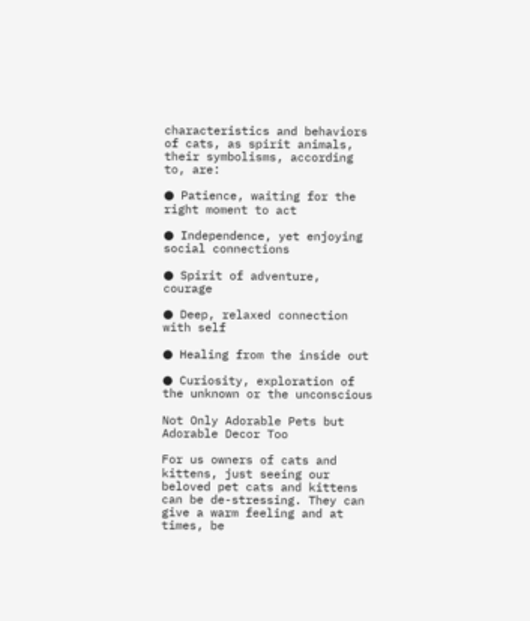characteristics and behaviors of cats, as spirit animals, their symbolisms, according to, are:

● Patience, waiting for the right moment to act

● Independence, yet enjoying social connections

● Spirit of adventure, courage

● Deep, relaxed connection with self

● Healing from the inside out

● Curiosity, exploration of the unknown or the unconscious

Not Only Adorable Pets but Adorable Decor Too

For us owners of cats and kittens, just seeing our beloved pet cats and kittens can be de-stressing. They can give a warm feeling and at times, be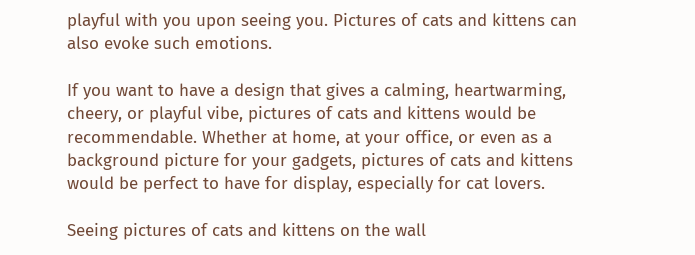playful with you upon seeing you. Pictures of cats and kittens can also evoke such emotions.

If you want to have a design that gives a calming, heartwarming, cheery, or playful vibe, pictures of cats and kittens would be recommendable. Whether at home, at your office, or even as a background picture for your gadgets, pictures of cats and kittens would be perfect to have for display, especially for cat lovers.

Seeing pictures of cats and kittens on the wall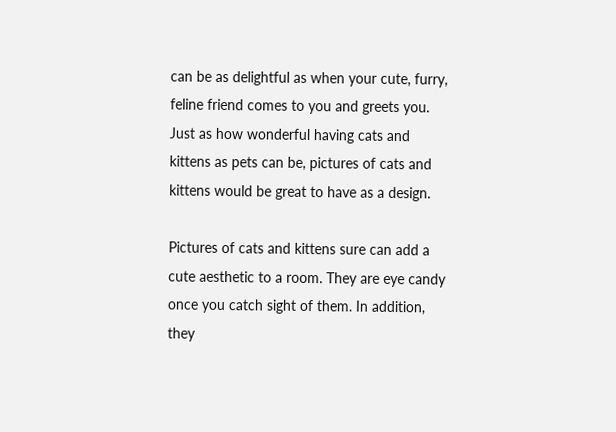can be as delightful as when your cute, furry, feline friend comes to you and greets you. Just as how wonderful having cats and kittens as pets can be, pictures of cats and kittens would be great to have as a design.

Pictures of cats and kittens sure can add a cute aesthetic to a room. They are eye candy once you catch sight of them. In addition, they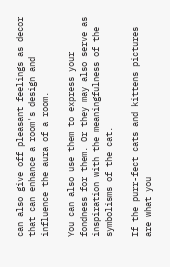can also give off pleasant feelings as decor that can enhance a room's design and influence the aura of a room.

You can also use them to express your fondness for them. Or they may also serve as inspiration with the meaningfulness of the symbolisms of the cat.

If the purr-fect cats and kittens pictures are what you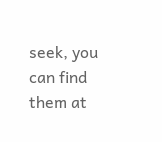seek, you can find them at